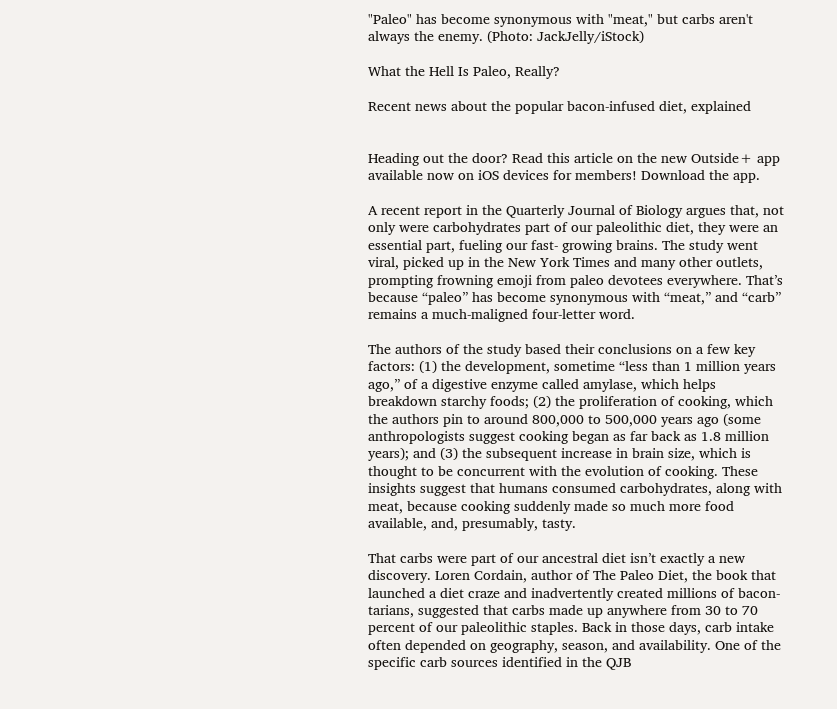"Paleo" has become synonymous with "meat," but carbs aren't always the enemy. (Photo: JackJelly/iStock)

What the Hell Is Paleo, Really?

Recent news about the popular bacon-infused diet, explained


Heading out the door? Read this article on the new Outside+ app available now on iOS devices for members! Download the app.

A recent report in the Quarterly Journal of Biology argues that, not only were carbohydrates part of our paleolithic diet, they were an essential part, fueling our fast- growing brains. The study went viral, picked up in the New York Times and many other outlets, prompting frowning emoji from paleo devotees everywhere. That’s because “paleo” has become synonymous with “meat,” and “carb” remains a much-maligned four-letter word.

The authors of the study based their conclusions on a few key factors: (1) the development, sometime “less than 1 million years ago,” of a digestive enzyme called amylase, which helps breakdown starchy foods; (2) the proliferation of cooking, which the authors pin to around 800,000 to 500,000 years ago (some anthropologists suggest cooking began as far back as 1.8 million years); and (3) the subsequent increase in brain size, which is thought to be concurrent with the evolution of cooking. These insights suggest that humans consumed carbohydrates, along with meat, because cooking suddenly made so much more food available, and, presumably, tasty.

That carbs were part of our ancestral diet isn’t exactly a new discovery. Loren Cordain, author of The Paleo Diet, the book that launched a diet craze and inadvertently created millions of bacon-tarians, suggested that carbs made up anywhere from 30 to 70 percent of our paleolithic staples. Back in those days, carb intake often depended on geography, season, and availability. One of the specific carb sources identified in the QJB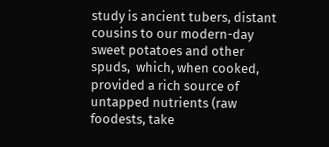study is ancient tubers, distant cousins to our modern-day sweet potatoes and other spuds,  which, when cooked, provided a rich source of untapped nutrients (raw foodests, take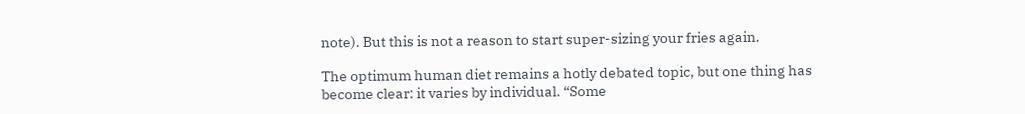note). But this is not a reason to start super-sizing your fries again.

The optimum human diet remains a hotly debated topic, but one thing has become clear: it varies by individual. “Some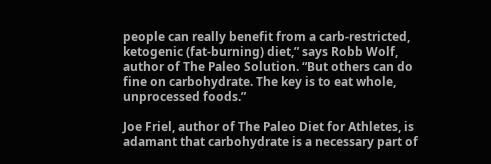people can really benefit from a carb-restricted, ketogenic (fat-burning) diet,” says Robb Wolf, author of The Paleo Solution. “But others can do fine on carbohydrate. The key is to eat whole, unprocessed foods.”

Joe Friel, author of The Paleo Diet for Athletes, is adamant that carbohydrate is a necessary part of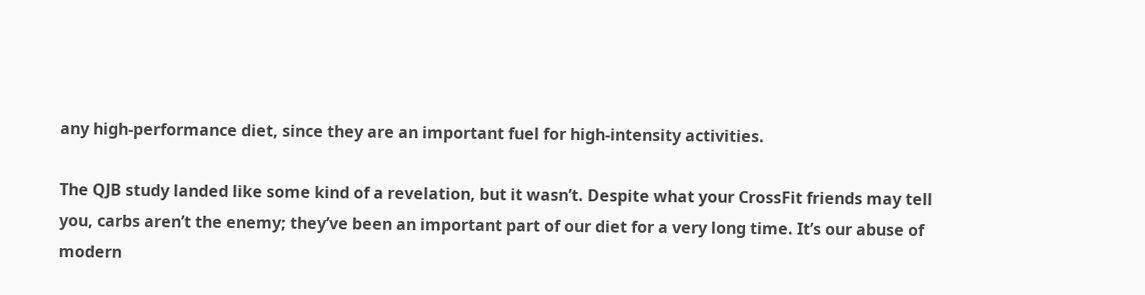any high-performance diet, since they are an important fuel for high-intensity activities.

The QJB study landed like some kind of a revelation, but it wasn’t. Despite what your CrossFit friends may tell you, carbs aren’t the enemy; they’ve been an important part of our diet for a very long time. It’s our abuse of modern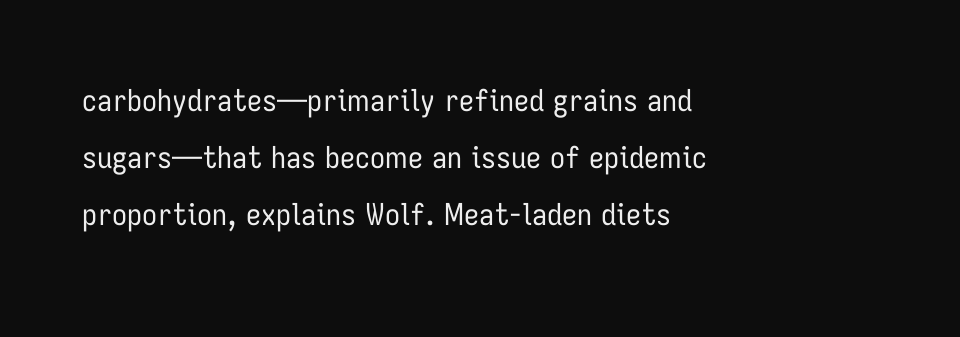carbohydrates—primarily refined grains and sugars—that has become an issue of epidemic proportion, explains Wolf. Meat-laden diets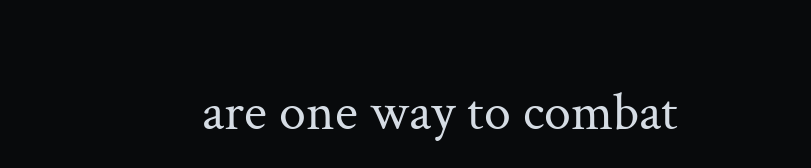are one way to combat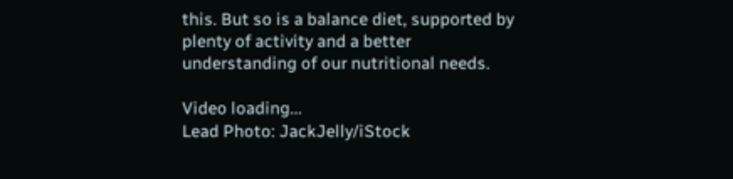this. But so is a balance diet, supported by plenty of activity and a better understanding of our nutritional needs.

Video loading...
Lead Photo: JackJelly/iStock